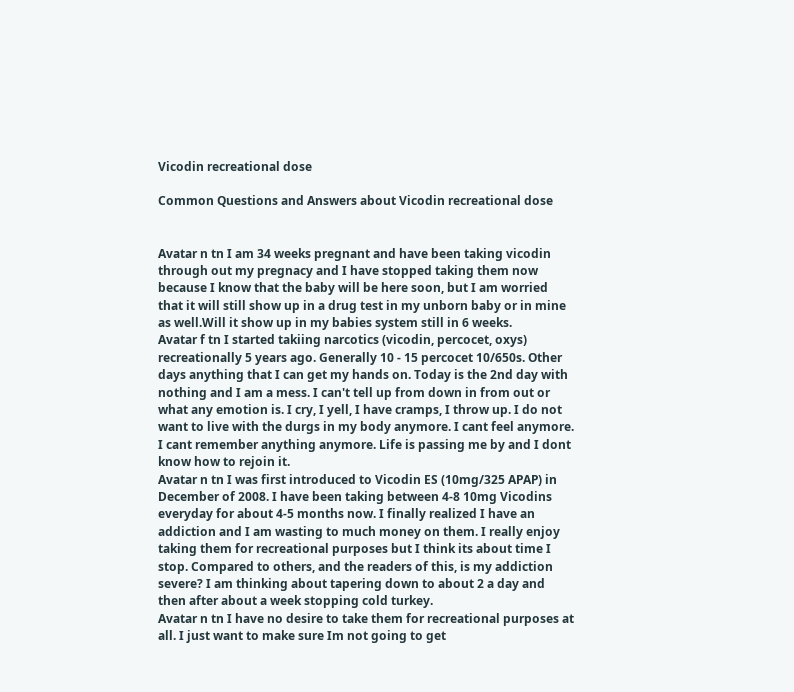Vicodin recreational dose

Common Questions and Answers about Vicodin recreational dose


Avatar n tn I am 34 weeks pregnant and have been taking vicodin through out my pregnacy and I have stopped taking them now because I know that the baby will be here soon, but I am worried that it will still show up in a drug test in my unborn baby or in mine as well.Will it show up in my babies system still in 6 weeks.
Avatar f tn I started takiing narcotics (vicodin, percocet, oxys) recreationally 5 years ago. Generally 10 - 15 percocet 10/650s. Other days anything that I can get my hands on. Today is the 2nd day with nothing and I am a mess. I can't tell up from down in from out or what any emotion is. I cry, I yell, I have cramps, I throw up. I do not want to live with the durgs in my body anymore. I cant feel anymore. I cant remember anything anymore. Life is passing me by and I dont know how to rejoin it.
Avatar n tn I was first introduced to Vicodin ES (10mg/325 APAP) in December of 2008. I have been taking between 4-8 10mg Vicodins everyday for about 4-5 months now. I finally realized I have an addiction and I am wasting to much money on them. I really enjoy taking them for recreational purposes but I think its about time I stop. Compared to others, and the readers of this, is my addiction severe? I am thinking about tapering down to about 2 a day and then after about a week stopping cold turkey.
Avatar n tn I have no desire to take them for recreational purposes at all. I just want to make sure Im not going to get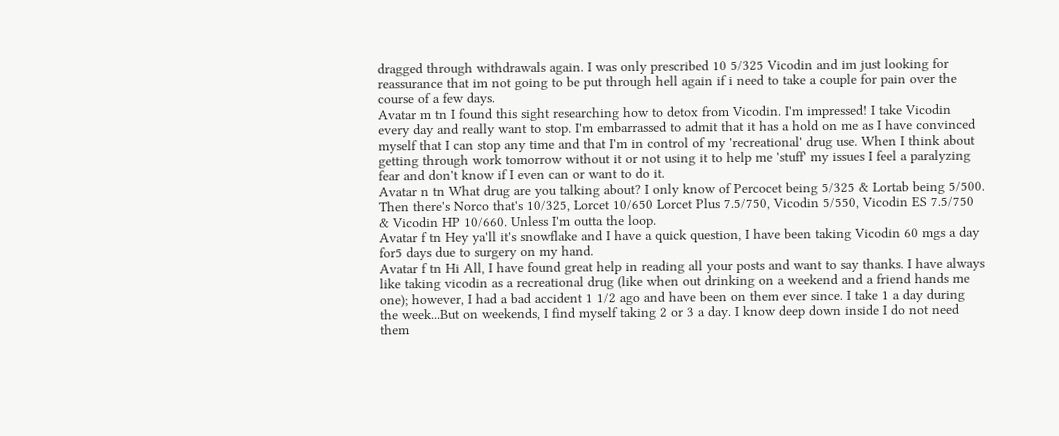dragged through withdrawals again. I was only prescribed 10 5/325 Vicodin and im just looking for reassurance that im not going to be put through hell again if i need to take a couple for pain over the course of a few days.
Avatar m tn I found this sight researching how to detox from Vicodin. I'm impressed! I take Vicodin every day and really want to stop. I'm embarrassed to admit that it has a hold on me as I have convinced myself that I can stop any time and that I'm in control of my 'recreational' drug use. When I think about getting through work tomorrow without it or not using it to help me 'stuff' my issues I feel a paralyzing fear and don't know if I even can or want to do it.
Avatar n tn What drug are you talking about? I only know of Percocet being 5/325 & Lortab being 5/500. Then there's Norco that's 10/325, Lorcet 10/650 Lorcet Plus 7.5/750, Vicodin 5/550, Vicodin ES 7.5/750 & Vicodin HP 10/660. Unless I'm outta the loop.
Avatar f tn Hey ya'll it's snowflake and I have a quick question, I have been taking Vicodin 60 mgs a day for5 days due to surgery on my hand.
Avatar f tn Hi All, I have found great help in reading all your posts and want to say thanks. I have always like taking vicodin as a recreational drug (like when out drinking on a weekend and a friend hands me one); however, I had a bad accident 1 1/2 ago and have been on them ever since. I take 1 a day during the week...But on weekends, I find myself taking 2 or 3 a day. I know deep down inside I do not need them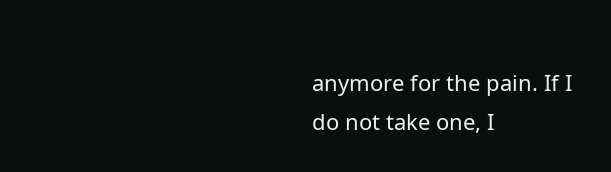anymore for the pain. If I do not take one, I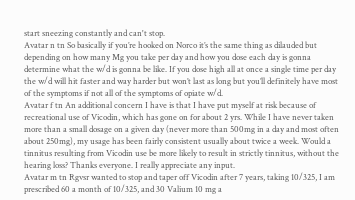start sneezing constantly and can't stop.
Avatar n tn So basically if you’re hooked on Norco it’s the same thing as dilauded but depending on how many Mg you take per day and how you dose each day is gonna determine what the w/d is gonna be like. If you dose high all at once a single time per day the w/d will hit faster and way harder but won’t last as long but you’ll definitely have most of the symptoms if not all of the symptoms of opiate w/d.
Avatar f tn An additional concern I have is that I have put myself at risk because of recreational use of Vicodin, which has gone on for about 2 yrs. While I have never taken more than a small dosage on a given day (never more than 500mg in a day and most often about 250mg), my usage has been fairly consistent usually about twice a week. Would a tinnitus resulting from Vicodin use be more likely to result in strictly tinnitus, without the hearing loss? Thanks everyone. I really appreciate any input.
Avatar m tn Rgvsr wanted to stop and taper off Vicodin after 7 years, taking 10/325, I am prescribed 60 a month of 10/325, and 30 Valium 10 mg a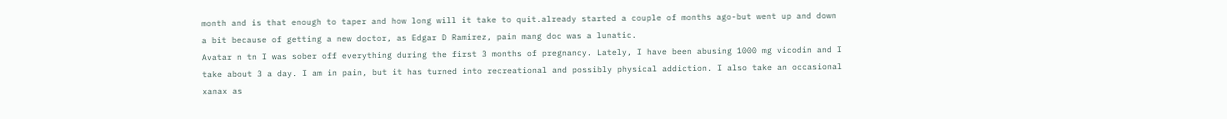month and is that enough to taper and how long will it take to quit.already started a couple of months ago-but went up and down a bit because of getting a new doctor, as Edgar D Ramirez, pain mang doc was a lunatic.
Avatar n tn I was sober off everything during the first 3 months of pregnancy. Lately, I have been abusing 1000 mg vicodin and I take about 3 a day. I am in pain, but it has turned into recreational and possibly physical addiction. I also take an occasional xanax as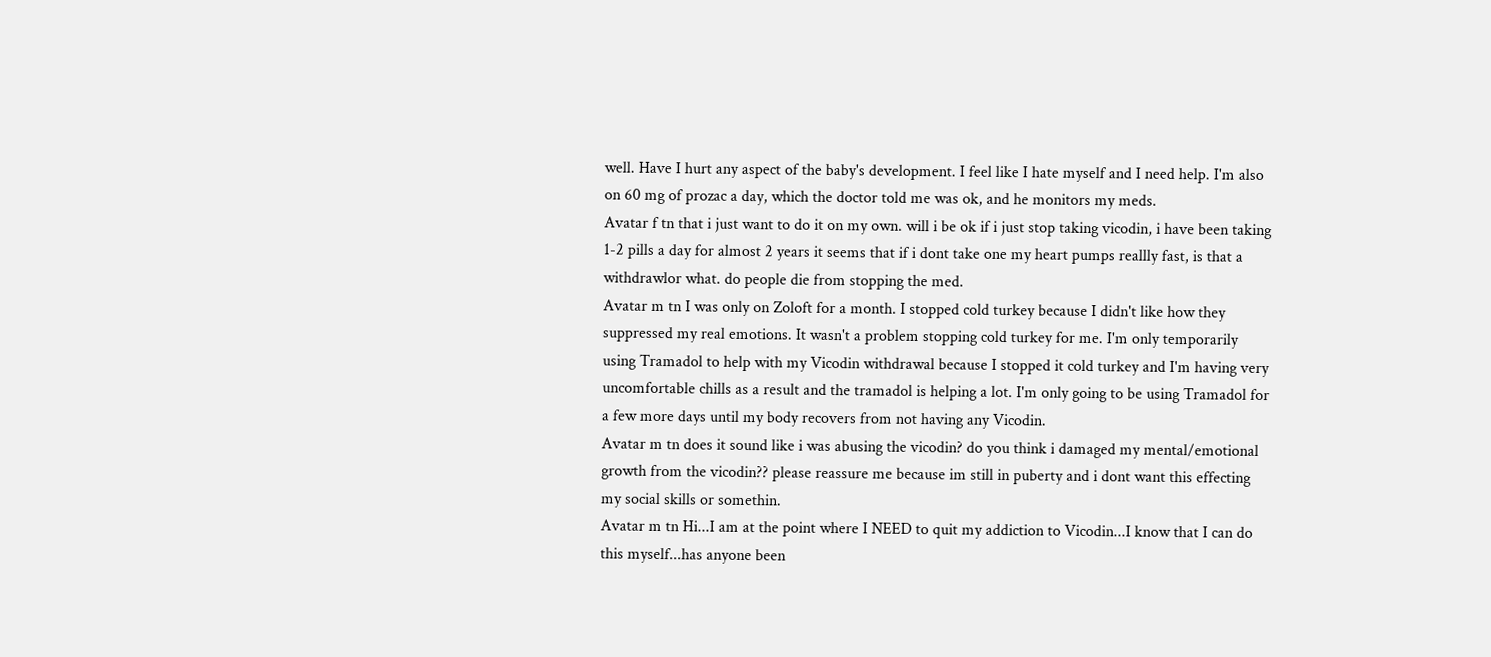well. Have I hurt any aspect of the baby's development. I feel like I hate myself and I need help. I'm also on 60 mg of prozac a day, which the doctor told me was ok, and he monitors my meds.
Avatar f tn that i just want to do it on my own. will i be ok if i just stop taking vicodin, i have been taking 1-2 pills a day for almost 2 years it seems that if i dont take one my heart pumps reallly fast, is that a withdrawlor what. do people die from stopping the med.
Avatar m tn I was only on Zoloft for a month. I stopped cold turkey because I didn't like how they suppressed my real emotions. It wasn't a problem stopping cold turkey for me. I'm only temporarily using Tramadol to help with my Vicodin withdrawal because I stopped it cold turkey and I'm having very uncomfortable chills as a result and the tramadol is helping a lot. I'm only going to be using Tramadol for a few more days until my body recovers from not having any Vicodin.
Avatar m tn does it sound like i was abusing the vicodin? do you think i damaged my mental/emotional growth from the vicodin?? please reassure me because im still in puberty and i dont want this effecting my social skills or somethin.
Avatar m tn Hi...I am at the point where I NEED to quit my addiction to Vicodin...I know that I can do this myself...has anyone been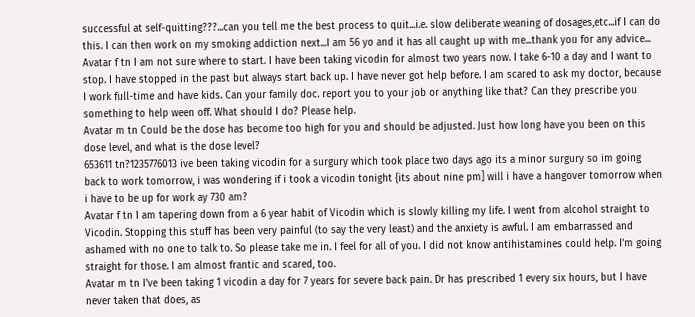successful at self-quitting???...can you tell me the best process to quit...i.e. slow deliberate weaning of dosages,etc...if I can do this. I can then work on my smoking addiction next...I am 56 yo and it has all caught up with me...thank you for any advice...
Avatar f tn I am not sure where to start. I have been taking vicodin for almost two years now. I take 6-10 a day and I want to stop. I have stopped in the past but always start back up. I have never got help before. I am scared to ask my doctor, because I work full-time and have kids. Can your family doc. report you to your job or anything like that? Can they prescribe you something to help ween off. What should I do? Please help.
Avatar m tn Could be the dose has become too high for you and should be adjusted. Just how long have you been on this dose level, and what is the dose level?
653611 tn?1235776013 ive been taking vicodin for a surgury which took place two days ago its a minor surgury so im going back to work tomorrow, i was wondering if i took a vicodin tonight {its about nine pm] will i have a hangover tomorrow when i have to be up for work ay 730 am?
Avatar f tn I am tapering down from a 6 year habit of Vicodin which is slowly killing my life. I went from alcohol straight to Vicodin. Stopping this stuff has been very painful (to say the very least) and the anxiety is awful. I am embarrassed and ashamed with no one to talk to. So please take me in. I feel for all of you. I did not know antihistamines could help. I'm going straight for those. I am almost frantic and scared, too.
Avatar m tn I've been taking 1 vicodin a day for 7 years for severe back pain. Dr has prescribed 1 every six hours, but I have never taken that does, as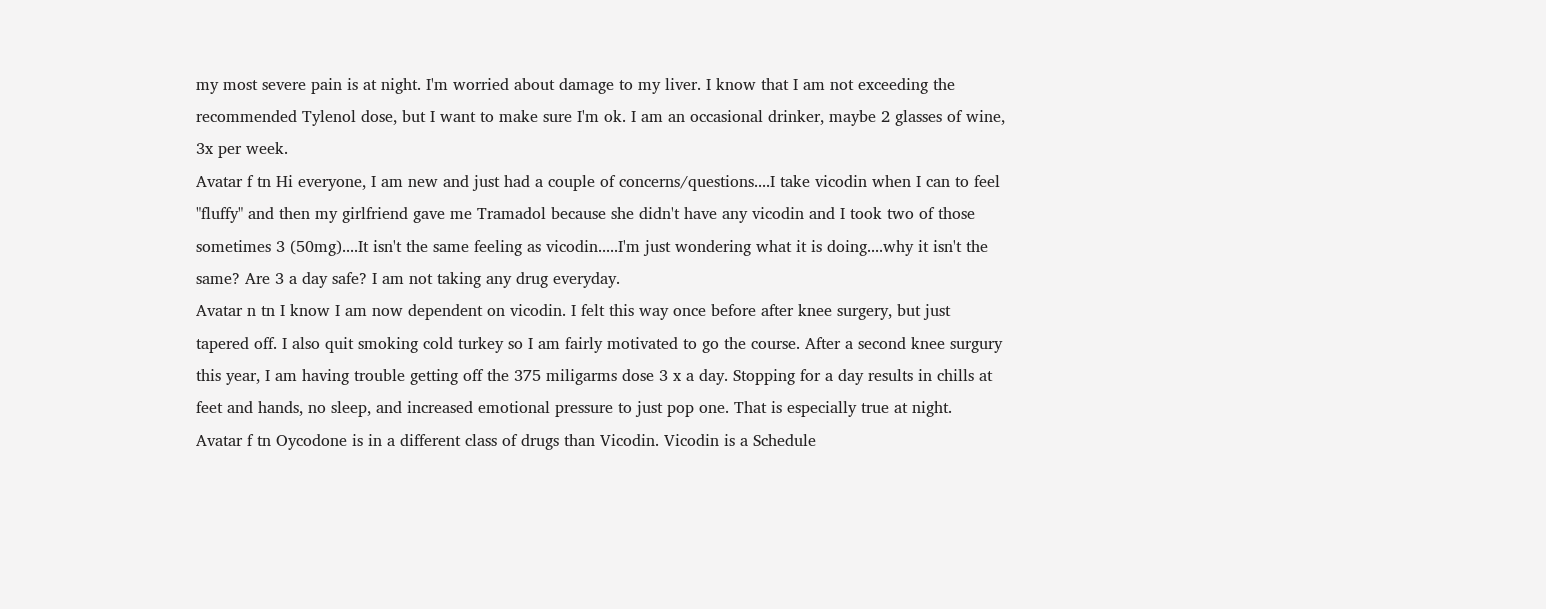my most severe pain is at night. I'm worried about damage to my liver. I know that I am not exceeding the recommended Tylenol dose, but I want to make sure I'm ok. I am an occasional drinker, maybe 2 glasses of wine, 3x per week.
Avatar f tn Hi everyone, I am new and just had a couple of concerns/questions....I take vicodin when I can to feel "fluffy" and then my girlfriend gave me Tramadol because she didn't have any vicodin and I took two of those sometimes 3 (50mg)....It isn't the same feeling as vicodin.....I'm just wondering what it is doing....why it isn't the same? Are 3 a day safe? I am not taking any drug everyday.
Avatar n tn I know I am now dependent on vicodin. I felt this way once before after knee surgery, but just tapered off. I also quit smoking cold turkey so I am fairly motivated to go the course. After a second knee surgury this year, I am having trouble getting off the 375 miligarms dose 3 x a day. Stopping for a day results in chills at feet and hands, no sleep, and increased emotional pressure to just pop one. That is especially true at night.
Avatar f tn Oycodone is in a different class of drugs than Vicodin. Vicodin is a Schedule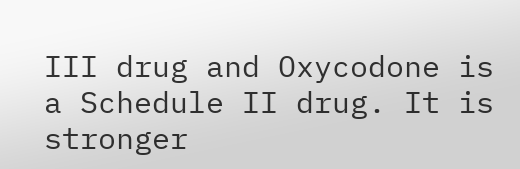III drug and Oxycodone is a Schedule II drug. It is stronger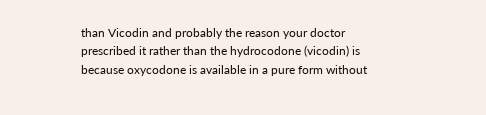than Vicodin and probably the reason your doctor prescribed it rather than the hydrocodone (vicodin) is because oxycodone is available in a pure form without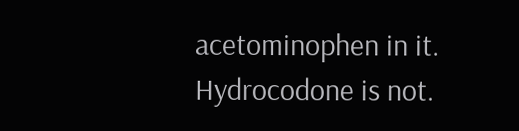acetominophen in it. Hydrocodone is not.